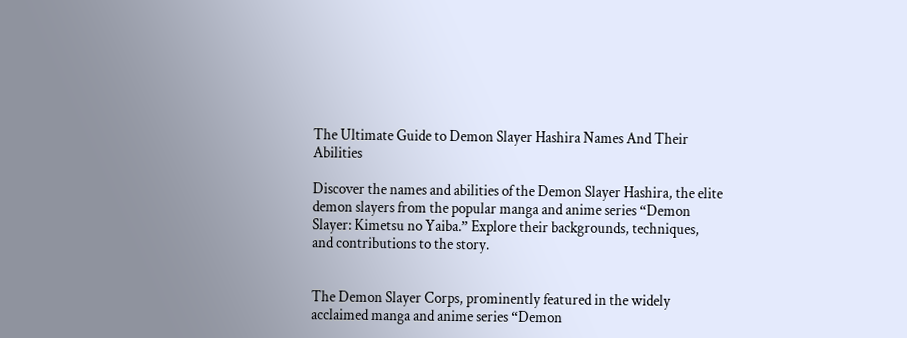The Ultimate Guide to Demon Slayer Hashira Names And Their Abilities

Discover the names and abilities of the Demon Slayer Hashira, the elite demon slayers from the popular manga and anime series “Demon Slayer: Kimetsu no Yaiba.” Explore their backgrounds, techniques, and contributions to the story.


The Demon Slayer Corps, prominently featured in the widely acclaimed manga and anime series “Demon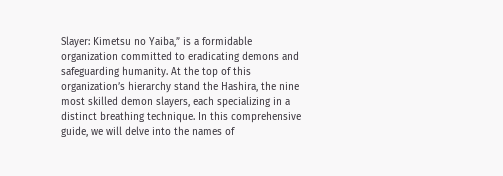Slayer: Kimetsu no Yaiba,” is a formidable organization committed to eradicating demons and safeguarding humanity. At the top of this organization’s hierarchy stand the Hashira, the nine most skilled demon slayers, each specializing in a distinct breathing technique. In this comprehensive guide, we will delve into the names of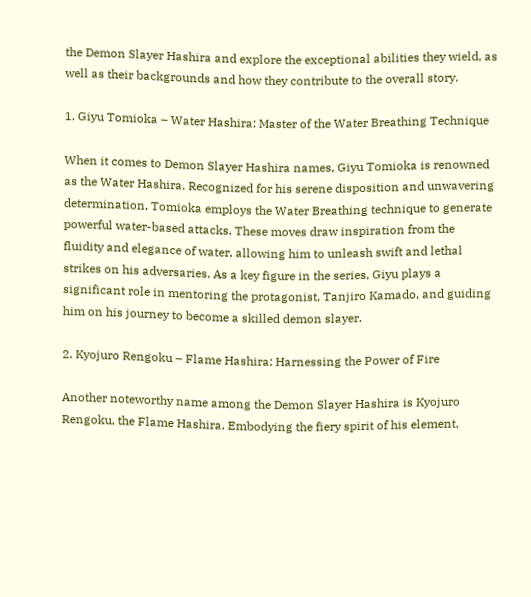the Demon Slayer Hashira and explore the exceptional abilities they wield, as well as their backgrounds and how they contribute to the overall story.

1. Giyu Tomioka – Water Hashira: Master of the Water Breathing Technique

When it comes to Demon Slayer Hashira names, Giyu Tomioka is renowned as the Water Hashira. Recognized for his serene disposition and unwavering determination, Tomioka employs the Water Breathing technique to generate powerful water-based attacks. These moves draw inspiration from the fluidity and elegance of water, allowing him to unleash swift and lethal strikes on his adversaries. As a key figure in the series, Giyu plays a significant role in mentoring the protagonist, Tanjiro Kamado, and guiding him on his journey to become a skilled demon slayer.

2. Kyojuro Rengoku – Flame Hashira: Harnessing the Power of Fire

Another noteworthy name among the Demon Slayer Hashira is Kyojuro Rengoku, the Flame Hashira. Embodying the fiery spirit of his element,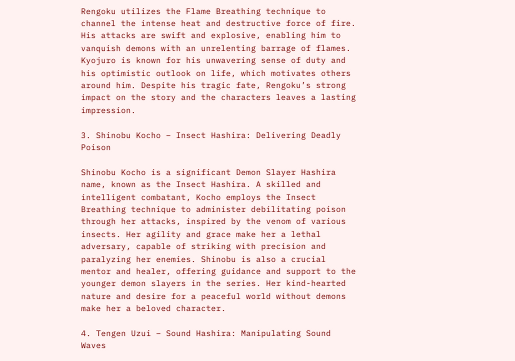Rengoku utilizes the Flame Breathing technique to channel the intense heat and destructive force of fire. His attacks are swift and explosive, enabling him to vanquish demons with an unrelenting barrage of flames. Kyojuro is known for his unwavering sense of duty and his optimistic outlook on life, which motivates others around him. Despite his tragic fate, Rengoku’s strong impact on the story and the characters leaves a lasting impression.

3. Shinobu Kocho – Insect Hashira: Delivering Deadly Poison

Shinobu Kocho is a significant Demon Slayer Hashira name, known as the Insect Hashira. A skilled and intelligent combatant, Kocho employs the Insect Breathing technique to administer debilitating poison through her attacks, inspired by the venom of various insects. Her agility and grace make her a lethal adversary, capable of striking with precision and paralyzing her enemies. Shinobu is also a crucial mentor and healer, offering guidance and support to the younger demon slayers in the series. Her kind-hearted nature and desire for a peaceful world without demons make her a beloved character.

4. Tengen Uzui – Sound Hashira: Manipulating Sound Waves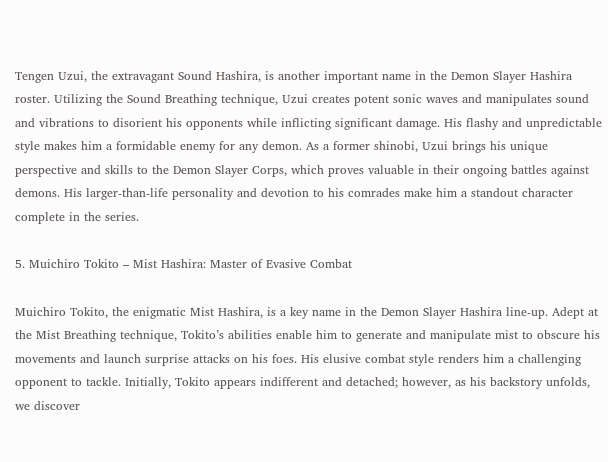Tengen Uzui, the extravagant Sound Hashira, is another important name in the Demon Slayer Hashira roster. Utilizing the Sound Breathing technique, Uzui creates potent sonic waves and manipulates sound and vibrations to disorient his opponents while inflicting significant damage. His flashy and unpredictable style makes him a formidable enemy for any demon. As a former shinobi, Uzui brings his unique perspective and skills to the Demon Slayer Corps, which proves valuable in their ongoing battles against demons. His larger-than-life personality and devotion to his comrades make him a standout character complete in the series.

5. Muichiro Tokito – Mist Hashira: Master of Evasive Combat

Muichiro Tokito, the enigmatic Mist Hashira, is a key name in the Demon Slayer Hashira line-up. Adept at the Mist Breathing technique, Tokito’s abilities enable him to generate and manipulate mist to obscure his movements and launch surprise attacks on his foes. His elusive combat style renders him a challenging opponent to tackle. Initially, Tokito appears indifferent and detached; however, as his backstory unfolds, we discover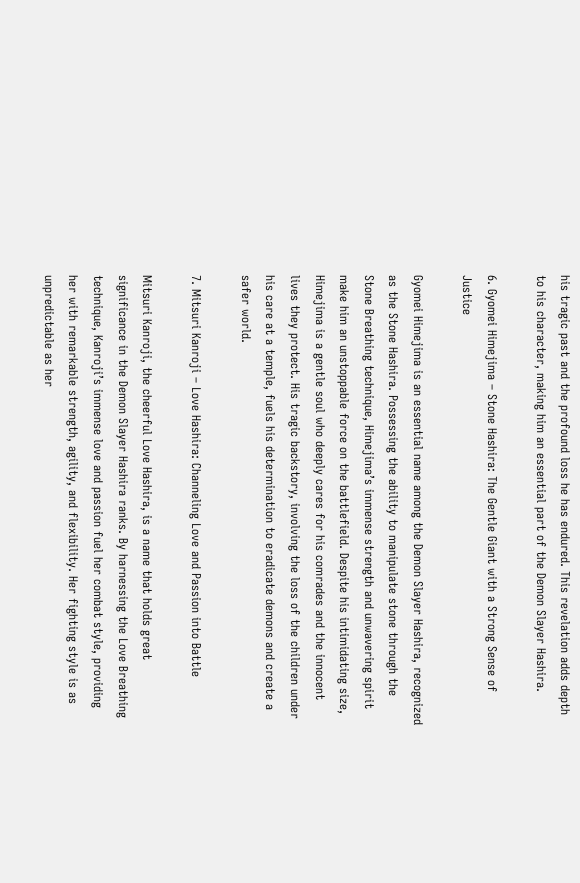his tragic past and the profound loss he has endured. This revelation adds depth to his character, making him an essential part of the Demon Slayer Hashira.

6. Gyomei Himejima – Stone Hashira: The Gentle Giant with a Strong Sense of Justice

Gyomei Himejima is an essential name among the Demon Slayer Hashira, recognized as the Stone Hashira. Possessing the ability to manipulate stone through the Stone Breathing technique, Himejima’s immense strength and unwavering spirit make him an unstoppable force on the battlefield. Despite his intimidating size, Himejima is a gentle soul who deeply cares for his comrades and the innocent lives they protect. His tragic backstory, involving the loss of the children under his care at a temple, fuels his determination to eradicate demons and create a safer world.

7. Mitsuri Kanroji – Love Hashira: Channeling Love and Passion into Battle

Mitsuri Kanroji, the cheerful Love Hashira, is a name that holds great significance in the Demon Slayer Hashira ranks. By harnessing the Love Breathing technique, Kanroji’s immense love and passion fuel her combat style, providing her with remarkable strength, agility, and flexibility. Her fighting style is as unpredictable as her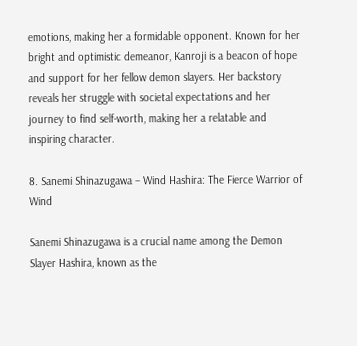emotions, making her a formidable opponent. Known for her bright and optimistic demeanor, Kanroji is a beacon of hope and support for her fellow demon slayers. Her backstory reveals her struggle with societal expectations and her journey to find self-worth, making her a relatable and inspiring character.

8. Sanemi Shinazugawa – Wind Hashira: The Fierce Warrior of Wind

Sanemi Shinazugawa is a crucial name among the Demon Slayer Hashira, known as the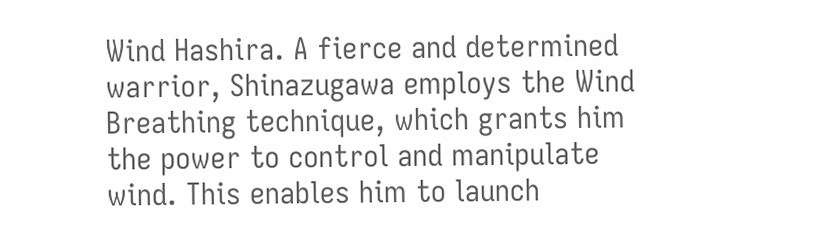Wind Hashira. A fierce and determined warrior, Shinazugawa employs the Wind Breathing technique, which grants him the power to control and manipulate wind. This enables him to launch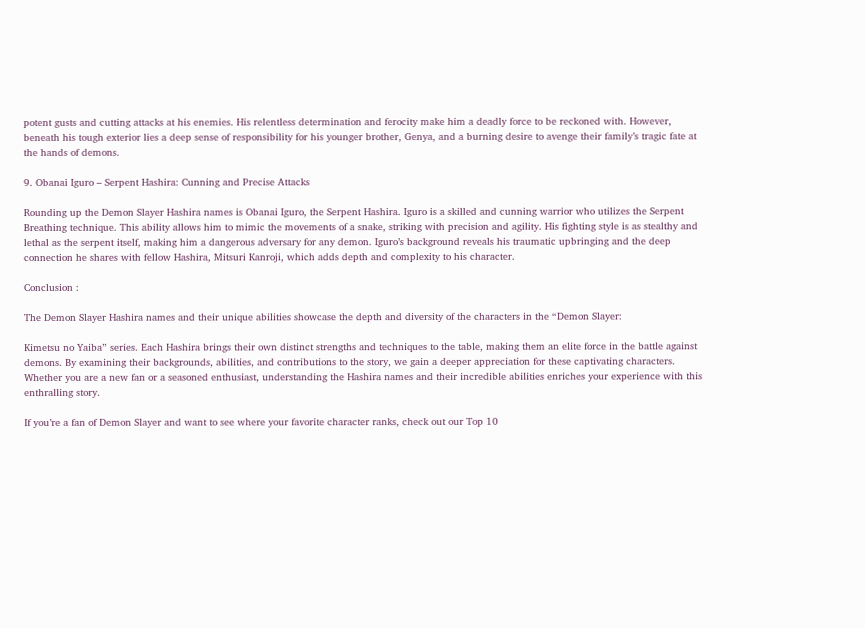potent gusts and cutting attacks at his enemies. His relentless determination and ferocity make him a deadly force to be reckoned with. However, beneath his tough exterior lies a deep sense of responsibility for his younger brother, Genya, and a burning desire to avenge their family’s tragic fate at the hands of demons.

9. Obanai Iguro – Serpent Hashira: Cunning and Precise Attacks

Rounding up the Demon Slayer Hashira names is Obanai Iguro, the Serpent Hashira. Iguro is a skilled and cunning warrior who utilizes the Serpent Breathing technique. This ability allows him to mimic the movements of a snake, striking with precision and agility. His fighting style is as stealthy and lethal as the serpent itself, making him a dangerous adversary for any demon. Iguro’s background reveals his traumatic upbringing and the deep connection he shares with fellow Hashira, Mitsuri Kanroji, which adds depth and complexity to his character.

Conclusion :

The Demon Slayer Hashira names and their unique abilities showcase the depth and diversity of the characters in the “Demon Slayer:

Kimetsu no Yaiba” series. Each Hashira brings their own distinct strengths and techniques to the table, making them an elite force in the battle against demons. By examining their backgrounds, abilities, and contributions to the story, we gain a deeper appreciation for these captivating characters. Whether you are a new fan or a seasoned enthusiast, understanding the Hashira names and their incredible abilities enriches your experience with this enthralling story.

If you’re a fan of Demon Slayer and want to see where your favorite character ranks, check out our Top 10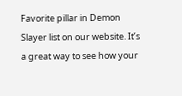Favorite pillar in Demon Slayer list on our website. It’s a great way to see how your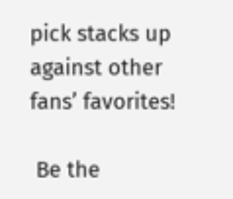pick stacks up against other fans’ favorites!

 Be the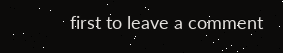first to leave a comment